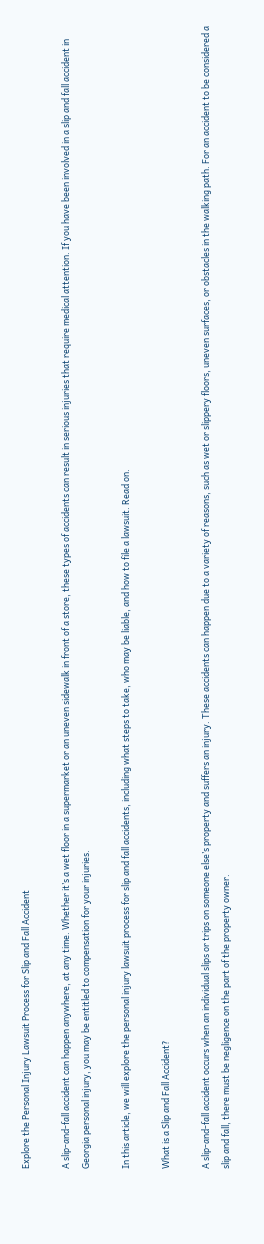Explore the Personal Injury Lawsuit Process for Slip and Fall Accident

A slip-and-fall accident can happen anywhere, at any time. Whether it’s a wet floor in a supermarket or an uneven sidewalk in front of a store, these types of accidents can result in serious injuries that require medical attention. If you have been involved in a slip and fall accident in Georgia personal injury, you may be entitled to compensation for your injuries.

In this article, we will explore the personal injury lawsuit process for slip and fall accidents, including what steps to take, who may be liable, and how to file a lawsuit. Read on.

What is a Slip and Fall Accident?

A slip-and-fall accident occurs when an individual slips or trips on someone else’s property and suffers an injury. These accidents can happen due to a variety of reasons, such as wet or slippery floors, uneven surfaces, or obstacles in the walking path. For an accident to be considered a slip and fall, there must be negligence on the part of the property owner.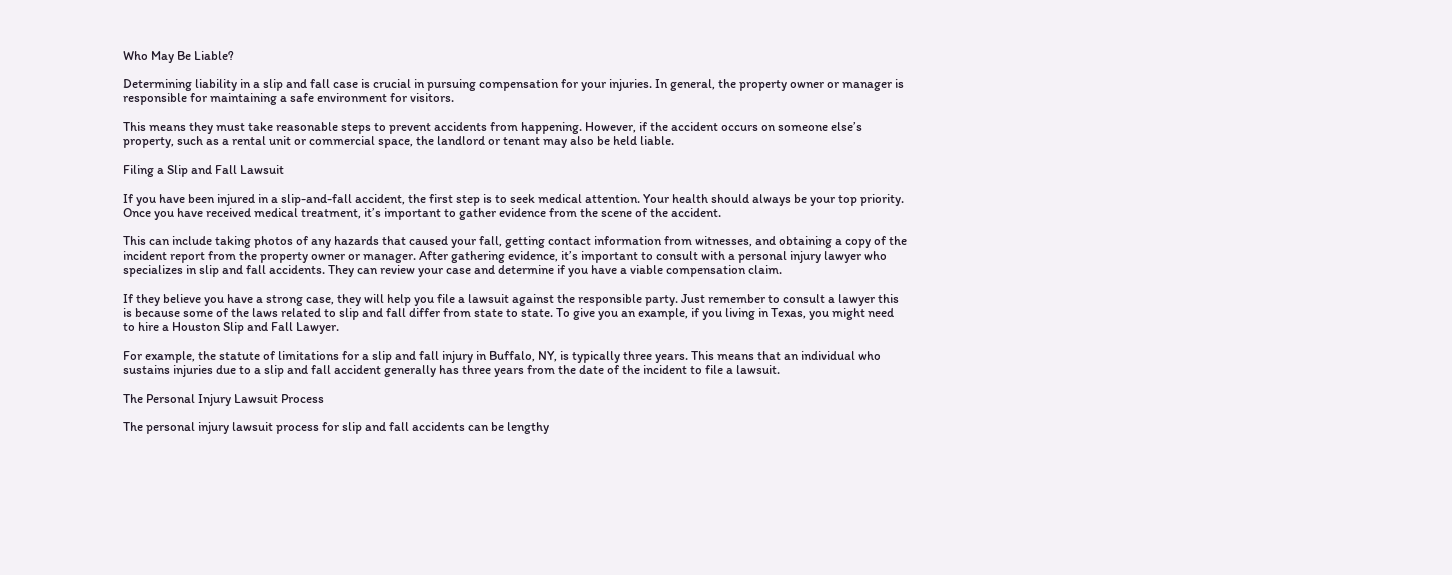Who May Be Liable?

Determining liability in a slip and fall case is crucial in pursuing compensation for your injuries. In general, the property owner or manager is responsible for maintaining a safe environment for visitors.

This means they must take reasonable steps to prevent accidents from happening. However, if the accident occurs on someone else’s property, such as a rental unit or commercial space, the landlord or tenant may also be held liable.

Filing a Slip and Fall Lawsuit

If you have been injured in a slip-and-fall accident, the first step is to seek medical attention. Your health should always be your top priority. Once you have received medical treatment, it’s important to gather evidence from the scene of the accident.

This can include taking photos of any hazards that caused your fall, getting contact information from witnesses, and obtaining a copy of the incident report from the property owner or manager. After gathering evidence, it’s important to consult with a personal injury lawyer who specializes in slip and fall accidents. They can review your case and determine if you have a viable compensation claim.

If they believe you have a strong case, they will help you file a lawsuit against the responsible party. Just remember to consult a lawyer this is because some of the laws related to slip and fall differ from state to state. To give you an example, if you living in Texas, you might need to hire a Houston Slip and Fall Lawyer.

For example, the statute of limitations for a slip and fall injury in Buffalo, NY, is typically three years. This means that an individual who sustains injuries due to a slip and fall accident generally has three years from the date of the incident to file a lawsuit.

The Personal Injury Lawsuit Process

The personal injury lawsuit process for slip and fall accidents can be lengthy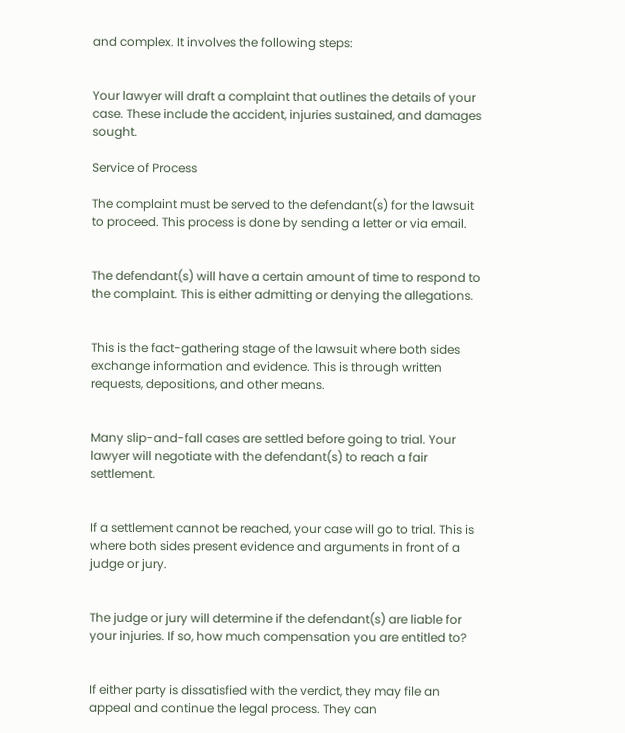and complex. It involves the following steps:


Your lawyer will draft a complaint that outlines the details of your case. These include the accident, injuries sustained, and damages sought.

Service of Process

The complaint must be served to the defendant(s) for the lawsuit to proceed. This process is done by sending a letter or via email.


The defendant(s) will have a certain amount of time to respond to the complaint. This is either admitting or denying the allegations.


This is the fact-gathering stage of the lawsuit where both sides exchange information and evidence. This is through written requests, depositions, and other means.


Many slip-and-fall cases are settled before going to trial. Your lawyer will negotiate with the defendant(s) to reach a fair settlement.


If a settlement cannot be reached, your case will go to trial. This is where both sides present evidence and arguments in front of a judge or jury.


The judge or jury will determine if the defendant(s) are liable for your injuries. If so, how much compensation you are entitled to?


If either party is dissatisfied with the verdict, they may file an appeal and continue the legal process. They can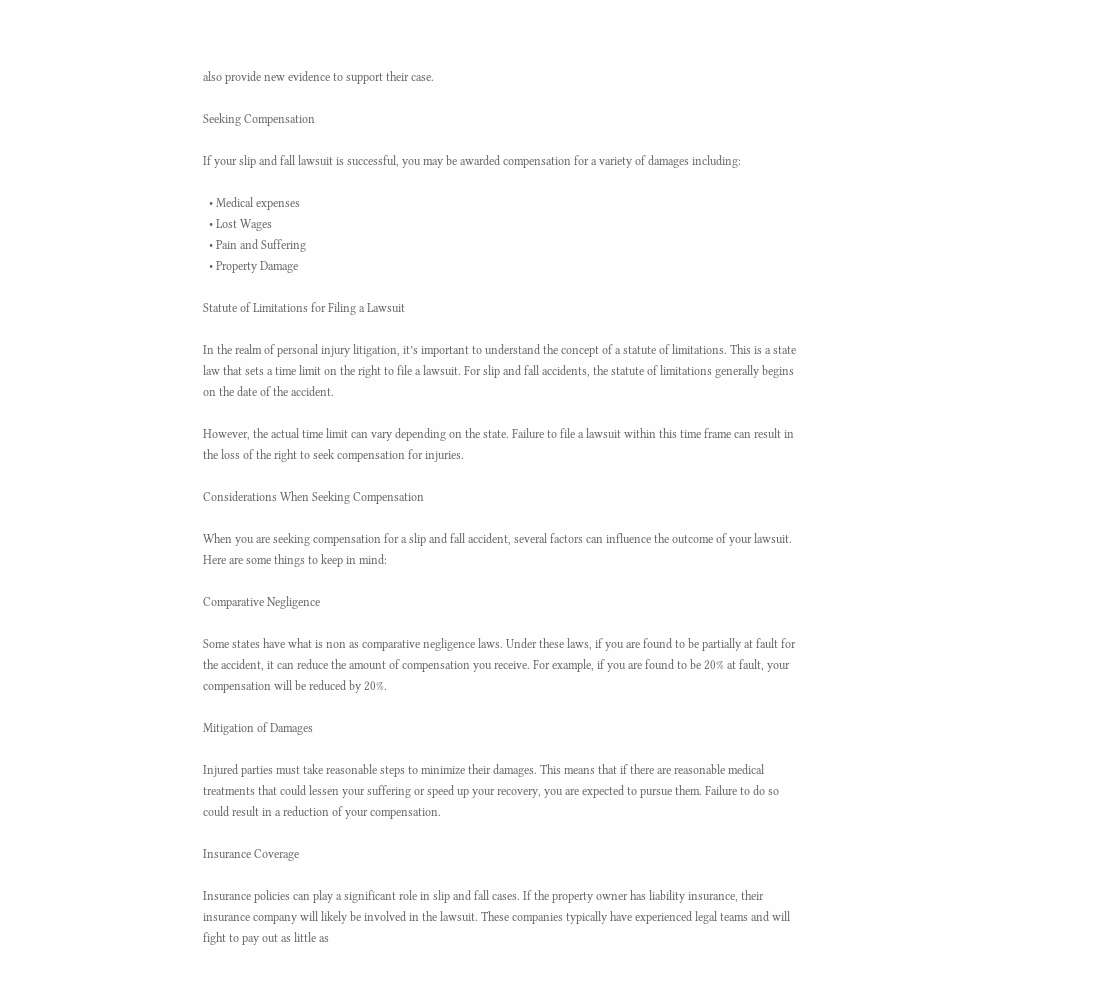also provide new evidence to support their case.

Seeking Compensation

If your slip and fall lawsuit is successful, you may be awarded compensation for a variety of damages including:

  • Medical expenses
  • Lost Wages
  • Pain and Suffering
  • Property Damage

Statute of Limitations for Filing a Lawsuit

In the realm of personal injury litigation, it’s important to understand the concept of a statute of limitations. This is a state law that sets a time limit on the right to file a lawsuit. For slip and fall accidents, the statute of limitations generally begins on the date of the accident.

However, the actual time limit can vary depending on the state. Failure to file a lawsuit within this time frame can result in the loss of the right to seek compensation for injuries.

Considerations When Seeking Compensation

When you are seeking compensation for a slip and fall accident, several factors can influence the outcome of your lawsuit. Here are some things to keep in mind:

Comparative Negligence

Some states have what is non as comparative negligence laws. Under these laws, if you are found to be partially at fault for the accident, it can reduce the amount of compensation you receive. For example, if you are found to be 20% at fault, your compensation will be reduced by 20%.

Mitigation of Damages

Injured parties must take reasonable steps to minimize their damages. This means that if there are reasonable medical treatments that could lessen your suffering or speed up your recovery, you are expected to pursue them. Failure to do so could result in a reduction of your compensation.

Insurance Coverage

Insurance policies can play a significant role in slip and fall cases. If the property owner has liability insurance, their insurance company will likely be involved in the lawsuit. These companies typically have experienced legal teams and will fight to pay out as little as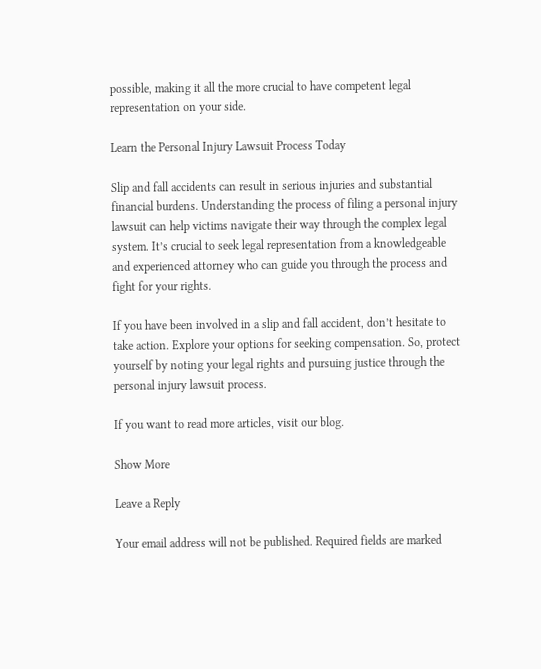possible, making it all the more crucial to have competent legal representation on your side.

Learn the Personal Injury Lawsuit Process Today

Slip and fall accidents can result in serious injuries and substantial financial burdens. Understanding the process of filing a personal injury lawsuit can help victims navigate their way through the complex legal system. It’s crucial to seek legal representation from a knowledgeable and experienced attorney who can guide you through the process and fight for your rights.

If you have been involved in a slip and fall accident, don’t hesitate to take action. Explore your options for seeking compensation. So, protect yourself by noting your legal rights and pursuing justice through the personal injury lawsuit process.

If you want to read more articles, visit our blog.

Show More

Leave a Reply

Your email address will not be published. Required fields are marked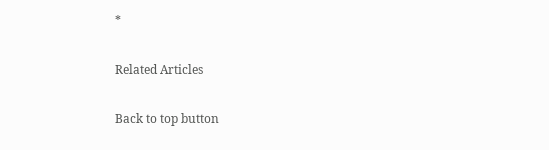*

Related Articles

Back to top button